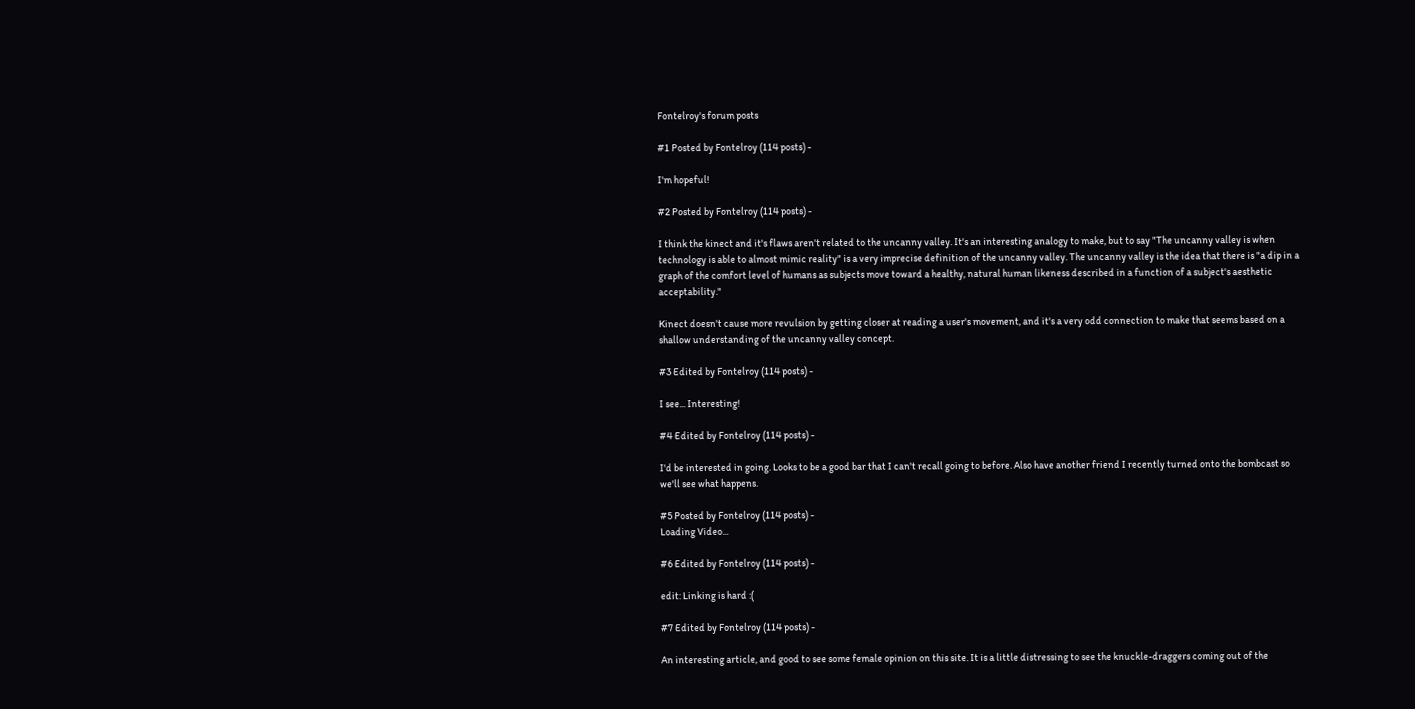Fontelroy's forum posts

#1 Posted by Fontelroy (114 posts) -

I'm hopeful!

#2 Posted by Fontelroy (114 posts) -

I think the kinect and it's flaws aren't related to the uncanny valley. It's an interesting analogy to make, but to say "The uncanny valley is when technology is able to almost mimic reality" is a very imprecise definition of the uncanny valley. The uncanny valley is the idea that there is "a dip in a graph of the comfort level of humans as subjects move toward a healthy, natural human likeness described in a function of a subject's aesthetic acceptability."

Kinect doesn't cause more revulsion by getting closer at reading a user's movement, and it's a very odd connection to make that seems based on a shallow understanding of the uncanny valley concept.

#3 Edited by Fontelroy (114 posts) -

I see... Interesting!

#4 Edited by Fontelroy (114 posts) -

I'd be interested in going. Looks to be a good bar that I can't recall going to before. Also have another friend I recently turned onto the bombcast so we'll see what happens.

#5 Posted by Fontelroy (114 posts) -
Loading Video...

#6 Edited by Fontelroy (114 posts) -

edit: Linking is hard :(

#7 Edited by Fontelroy (114 posts) -

An interesting article, and good to see some female opinion on this site. It is a little distressing to see the knuckle-draggers coming out of the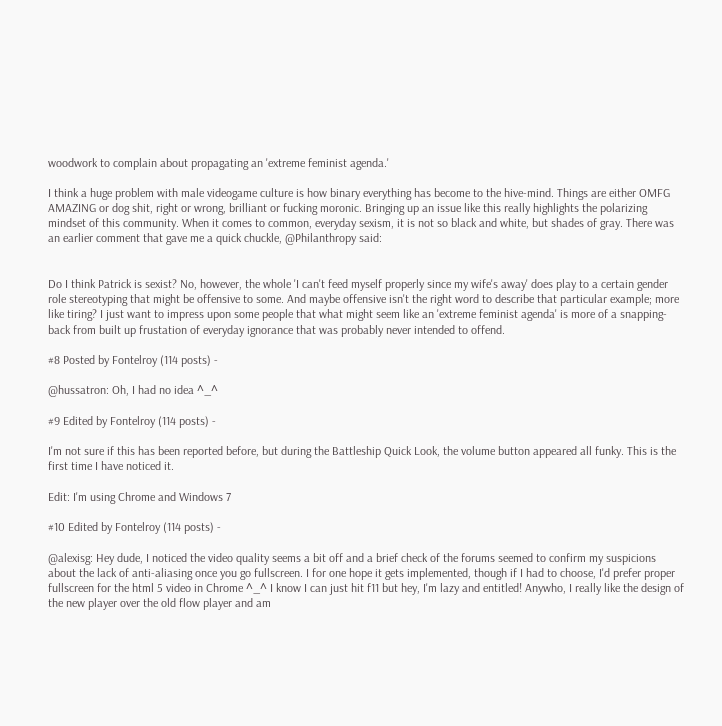woodwork to complain about propagating an 'extreme feminist agenda.'

I think a huge problem with male videogame culture is how binary everything has become to the hive-mind. Things are either OMFG AMAZING or dog shit, right or wrong, brilliant or fucking moronic. Bringing up an issue like this really highlights the polarizing mindset of this community. When it comes to common, everyday sexism, it is not so black and white, but shades of gray. There was an earlier comment that gave me a quick chuckle, @Philanthropy said:


Do I think Patrick is sexist? No, however, the whole 'I can't feed myself properly since my wife's away' does play to a certain gender role stereotyping that might be offensive to some. And maybe offensive isn't the right word to describe that particular example; more like tiring? I just want to impress upon some people that what might seem like an 'extreme feminist agenda' is more of a snapping-back from built up frustation of everyday ignorance that was probably never intended to offend.

#8 Posted by Fontelroy (114 posts) -

@hussatron: Oh, I had no idea ^_^

#9 Edited by Fontelroy (114 posts) -

I'm not sure if this has been reported before, but during the Battleship Quick Look, the volume button appeared all funky. This is the first time I have noticed it.

Edit: I'm using Chrome and Windows 7

#10 Edited by Fontelroy (114 posts) -

@alexisg: Hey dude, I noticed the video quality seems a bit off and a brief check of the forums seemed to confirm my suspicions about the lack of anti-aliasing once you go fullscreen. I for one hope it gets implemented, though if I had to choose, I'd prefer proper fullscreen for the html 5 video in Chrome ^_^ I know I can just hit f11 but hey, I'm lazy and entitled! Anywho, I really like the design of the new player over the old flow player and am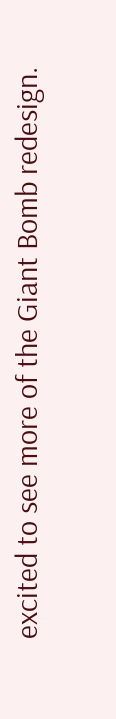excited to see more of the Giant Bomb redesign.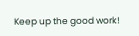Keep up the good work!